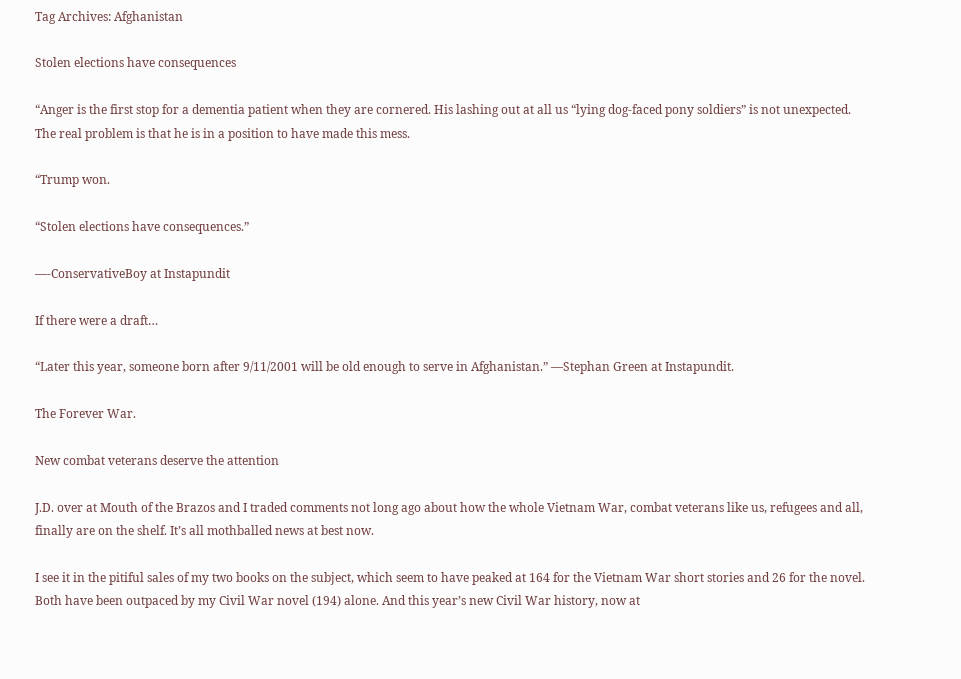Tag Archives: Afghanistan

Stolen elections have consequences

“Anger is the first stop for a dementia patient when they are cornered. His lashing out at all us “lying dog-faced pony soldiers” is not unexpected. The real problem is that he is in a position to have made this mess.

“Trump won.

“Stolen elections have consequences.”

—-ConservativeBoy at Instapundit

If there were a draft…

“Later this year, someone born after 9/11/2001 will be old enough to serve in Afghanistan.” —Stephan Green at Instapundit.

The Forever War.

New combat veterans deserve the attention

J.D. over at Mouth of the Brazos and I traded comments not long ago about how the whole Vietnam War, combat veterans like us, refugees and all, finally are on the shelf. It’s all mothballed news at best now.

I see it in the pitiful sales of my two books on the subject, which seem to have peaked at 164 for the Vietnam War short stories and 26 for the novel. Both have been outpaced by my Civil War novel (194) alone. And this year’s new Civil War history, now at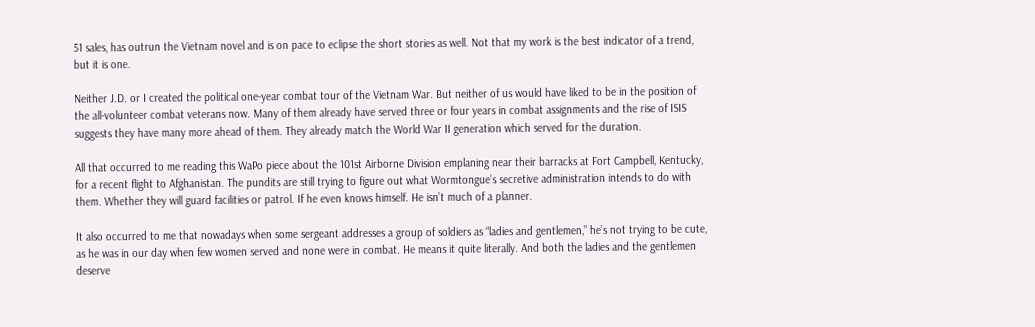51 sales, has outrun the Vietnam novel and is on pace to eclipse the short stories as well. Not that my work is the best indicator of a trend, but it is one.

Neither J.D. or I created the political one-year combat tour of the Vietnam War. But neither of us would have liked to be in the position of the all-volunteer combat veterans now. Many of them already have served three or four years in combat assignments and the rise of ISIS suggests they have many more ahead of them. They already match the World War II generation which served for the duration.

All that occurred to me reading this WaPo piece about the 101st Airborne Division emplaning near their barracks at Fort Campbell, Kentucky, for a recent flight to Afghanistan. The pundits are still trying to figure out what Wormtongue’s secretive administration intends to do with them. Whether they will guard facilities or patrol. If he even knows himself. He isn’t much of a planner.

It also occurred to me that nowadays when some sergeant addresses a group of soldiers as “ladies and gentlemen,” he’s not trying to be cute, as he was in our day when few women served and none were in combat. He means it quite literally. And both the ladies and the gentlemen deserve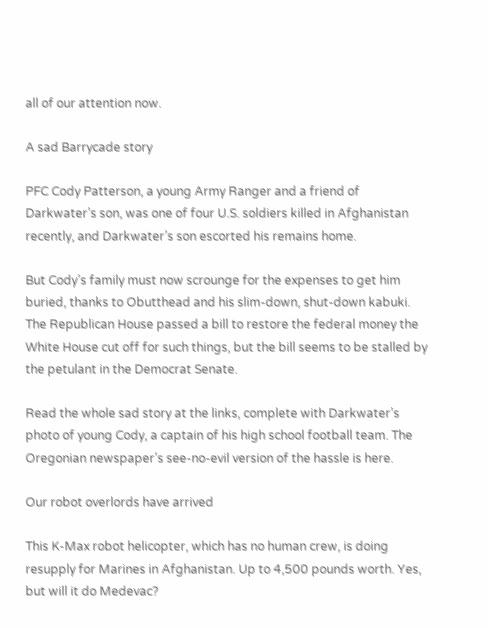all of our attention now.

A sad Barrycade story

PFC Cody Patterson, a young Army Ranger and a friend of Darkwater’s son, was one of four U.S. soldiers killed in Afghanistan recently, and Darkwater’s son escorted his remains home.

But Cody’s family must now scrounge for the expenses to get him buried, thanks to Obutthead and his slim-down, shut-down kabuki. The Republican House passed a bill to restore the federal money the White House cut off for such things, but the bill seems to be stalled by the petulant in the Democrat Senate.

Read the whole sad story at the links, complete with Darkwater’s photo of young Cody, a captain of his high school football team. The Oregonian newspaper’s see-no-evil version of the hassle is here.

Our robot overlords have arrived

This K-Max robot helicopter, which has no human crew, is doing resupply for Marines in Afghanistan. Up to 4,500 pounds worth. Yes, but will it do Medevac?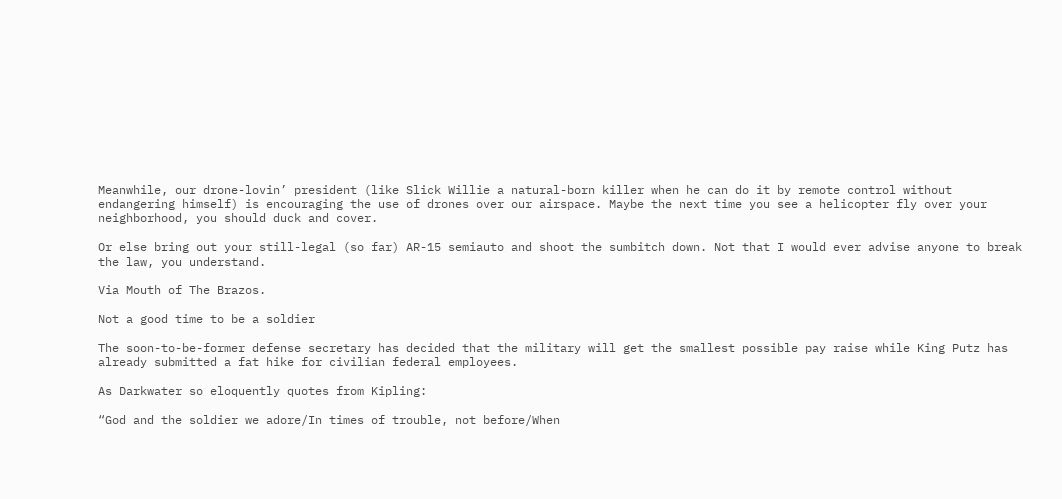Meanwhile, our drone-lovin’ president (like Slick Willie a natural-born killer when he can do it by remote control without endangering himself) is encouraging the use of drones over our airspace. Maybe the next time you see a helicopter fly over your neighborhood, you should duck and cover.

Or else bring out your still-legal (so far) AR-15 semiauto and shoot the sumbitch down. Not that I would ever advise anyone to break the law, you understand.

Via Mouth of The Brazos.

Not a good time to be a soldier

The soon-to-be-former defense secretary has decided that the military will get the smallest possible pay raise while King Putz has already submitted a fat hike for civilian federal employees.

As Darkwater so eloquently quotes from Kipling:

“God and the soldier we adore/In times of trouble, not before/When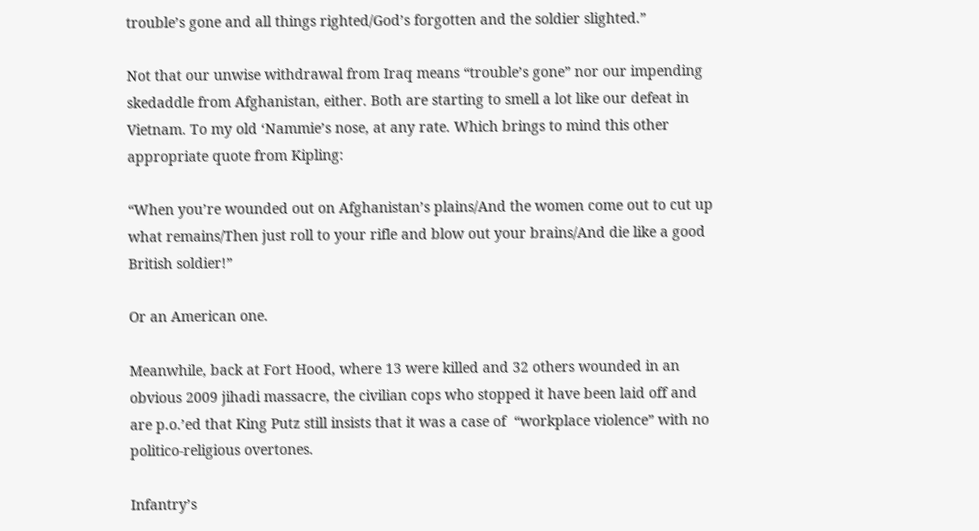trouble’s gone and all things righted/God’s forgotten and the soldier slighted.”

Not that our unwise withdrawal from Iraq means “trouble’s gone” nor our impending skedaddle from Afghanistan, either. Both are starting to smell a lot like our defeat in Vietnam. To my old ‘Nammie’s nose, at any rate. Which brings to mind this other appropriate quote from Kipling:

“When you’re wounded out on Afghanistan’s plains/And the women come out to cut up what remains/Then just roll to your rifle and blow out your brains/And die like a good British soldier!”

Or an American one.

Meanwhile, back at Fort Hood, where 13 were killed and 32 others wounded in an obvious 2009 jihadi massacre, the civilian cops who stopped it have been laid off and are p.o.’ed that King Putz still insists that it was a case of  “workplace violence” with no politico-religious overtones.

Infantry’s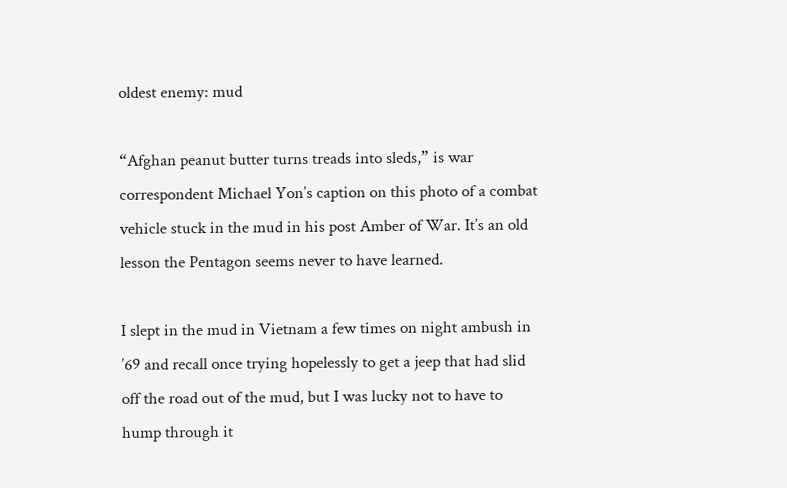oldest enemy: mud

“Afghan peanut butter turns treads into sleds,” is war correspondent Michael Yon’s caption on this photo of a combat vehicle stuck in the mud in his post Amber of War. It’s an old lesson the Pentagon seems never to have learned.

I slept in the mud in Vietnam a few times on night ambush in ’69 and recall once trying hopelessly to get a jeep that had slid off the road out of the mud, but I was lucky not to have to hump through it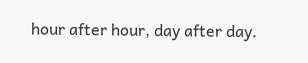hour after hour, day after day.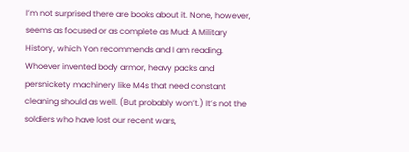I’m not surprised there are books about it. None, however, seems as focused or as complete as Mud: A Military History, which Yon recommends and I am reading. Whoever invented body armor, heavy packs and persnickety machinery like M4s that need constant cleaning should as well. (But probably won’t.) It’s not the soldiers who have lost our recent wars,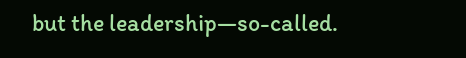but the leadership—so-called.